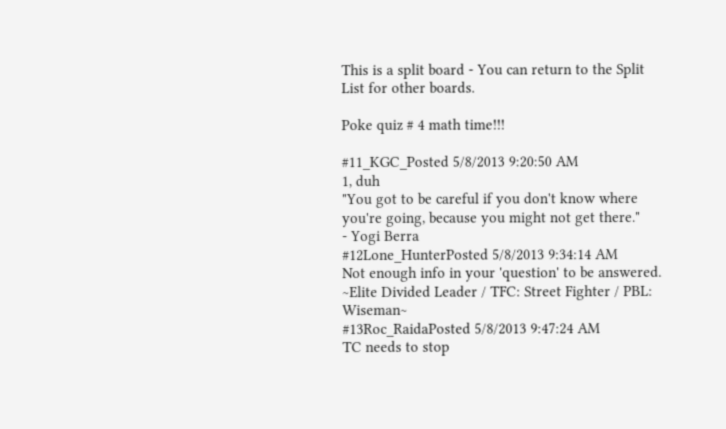This is a split board - You can return to the Split List for other boards.

Poke quiz # 4 math time!!!

#11_KGC_Posted 5/8/2013 9:20:50 AM
1, duh
"You got to be careful if you don't know where you're going, because you might not get there."
- Yogi Berra
#12Lone_HunterPosted 5/8/2013 9:34:14 AM
Not enough info in your 'question' to be answered.
~Elite Divided Leader / TFC: Street Fighter / PBL: Wiseman~
#13Roc_RaidaPosted 5/8/2013 9:47:24 AM
TC needs to stop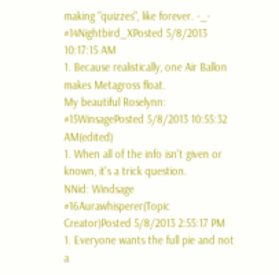making "quizzes", like forever. -_-
#14Nightbird_XPosted 5/8/2013 10:17:15 AM
1. Because realistically, one Air Ballon makes Metagross float.
My beautiful Roselynn:
#15WinsagePosted 5/8/2013 10:55:32 AM(edited)
1. When all of the info isn't given or known, it's a trick question.
NNid: Windsage
#16Aurawhisperer(Topic Creator)Posted 5/8/2013 2:55:17 PM
1. Everyone wants the full pie and not a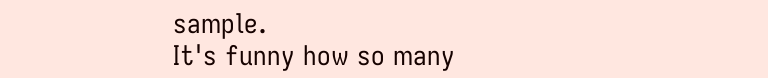sample.
It's funny how so many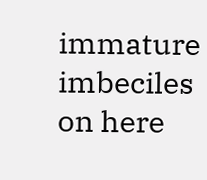immature imbeciles on here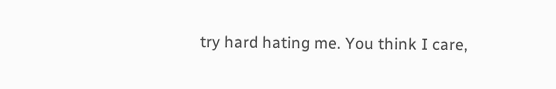try hard hating me. You think I care,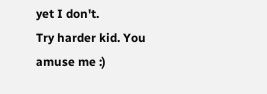yet I don't.
Try harder kid. You amuse me :)